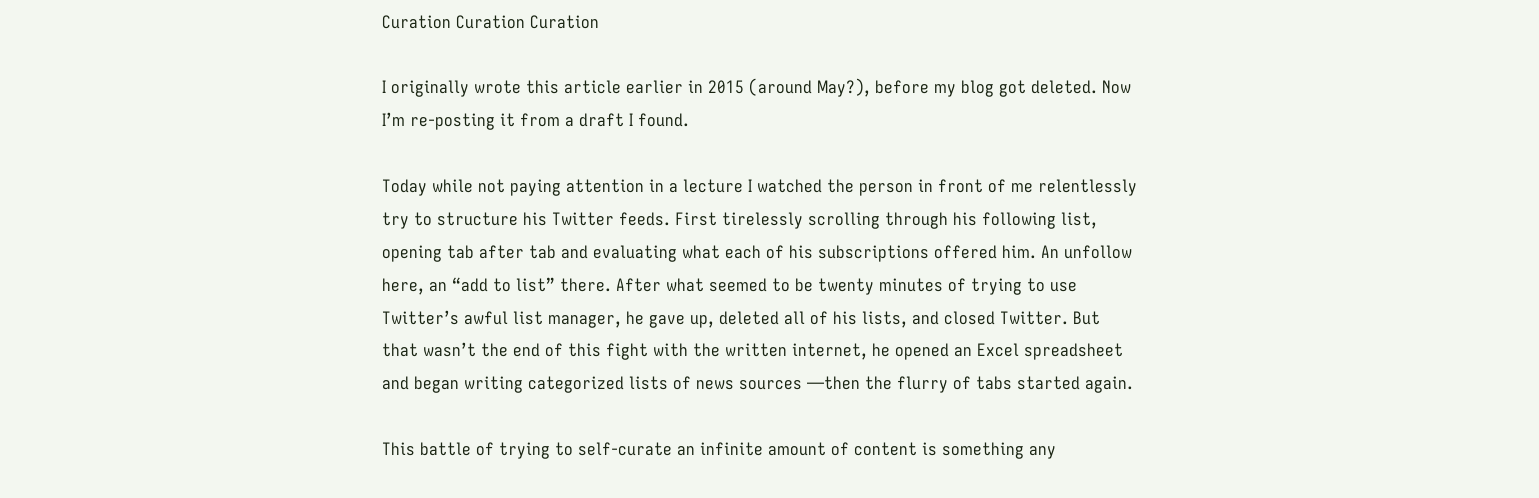Curation Curation Curation

I originally wrote this article earlier in 2015 (around May?), before my blog got deleted. Now I’m re-posting it from a draft I found.

Today while not paying attention in a lecture I watched the person in front of me relentlessly try to structure his Twitter feeds. First tirelessly scrolling through his following list, opening tab after tab and evaluating what each of his subscriptions offered him. An unfollow here, an “add to list” there. After what seemed to be twenty minutes of trying to use Twitter’s awful list manager, he gave up, deleted all of his lists, and closed Twitter. But that wasn’t the end of this fight with the written internet, he opened an Excel spreadsheet and began writing categorized lists of news sources —then the flurry of tabs started again.

This battle of trying to self-curate an infinite amount of content is something any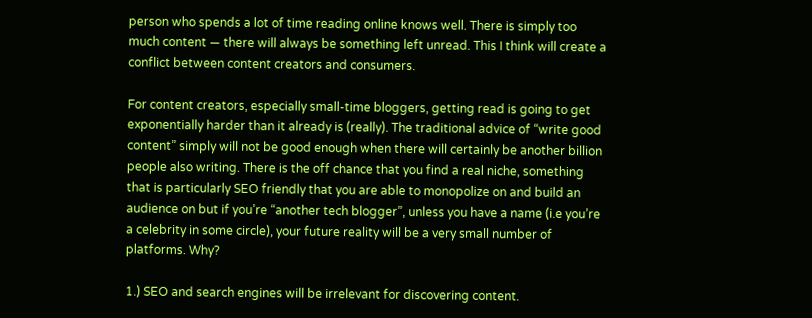person who spends a lot of time reading online knows well. There is simply too much content — there will always be something left unread. This I think will create a conflict between content creators and consumers.

For content creators, especially small-time bloggers, getting read is going to get exponentially harder than it already is (really). The traditional advice of “write good content” simply will not be good enough when there will certainly be another billion people also writing. There is the off chance that you find a real niche, something that is particularly SEO friendly that you are able to monopolize on and build an audience on but if you’re “another tech blogger”, unless you have a name (i.e you’re a celebrity in some circle), your future reality will be a very small number of platforms. Why?

1.) SEO and search engines will be irrelevant for discovering content.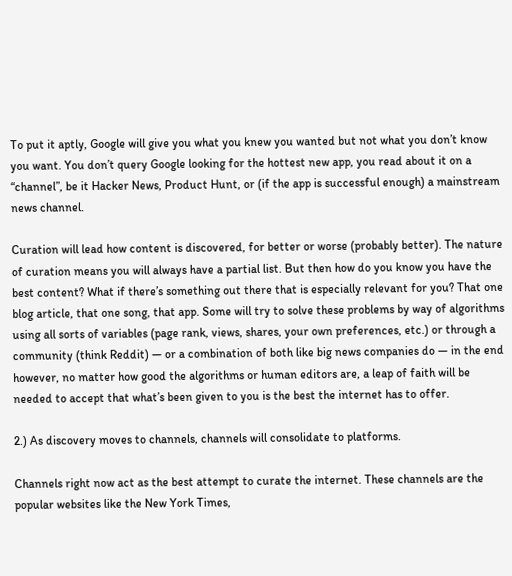To put it aptly, Google will give you what you knew you wanted but not what you don’t know you want. You don’t query Google looking for the hottest new app, you read about it on a “channel”, be it Hacker News, Product Hunt, or (if the app is successful enough) a mainstream news channel.

Curation will lead how content is discovered, for better or worse (probably better). The nature of curation means you will always have a partial list. But then how do you know you have the best content? What if there’s something out there that is especially relevant for you? That one blog article, that one song, that app. Some will try to solve these problems by way of algorithms using all sorts of variables (page rank, views, shares, your own preferences, etc.) or through a community (think Reddit) — or a combination of both like big news companies do — in the end however, no matter how good the algorithms or human editors are, a leap of faith will be needed to accept that what’s been given to you is the best the internet has to offer.

2.) As discovery moves to channels, channels will consolidate to platforms.

Channels right now act as the best attempt to curate the internet. These channels are the popular websites like the New York Times,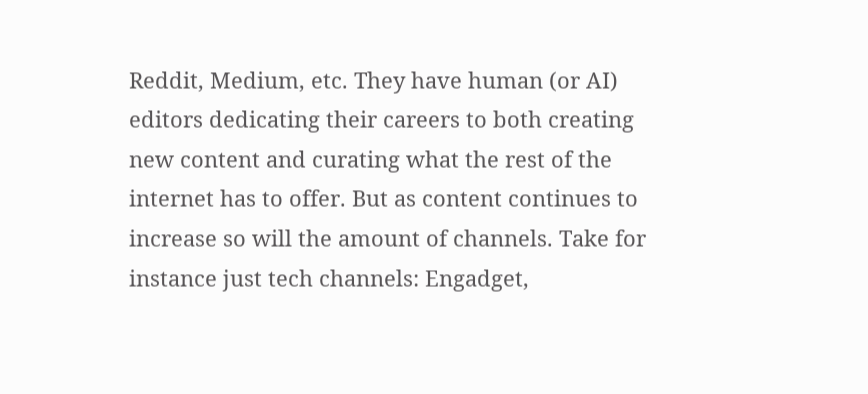Reddit, Medium, etc. They have human (or AI) editors dedicating their careers to both creating new content and curating what the rest of the internet has to offer. But as content continues to increase so will the amount of channels. Take for instance just tech channels: Engadget,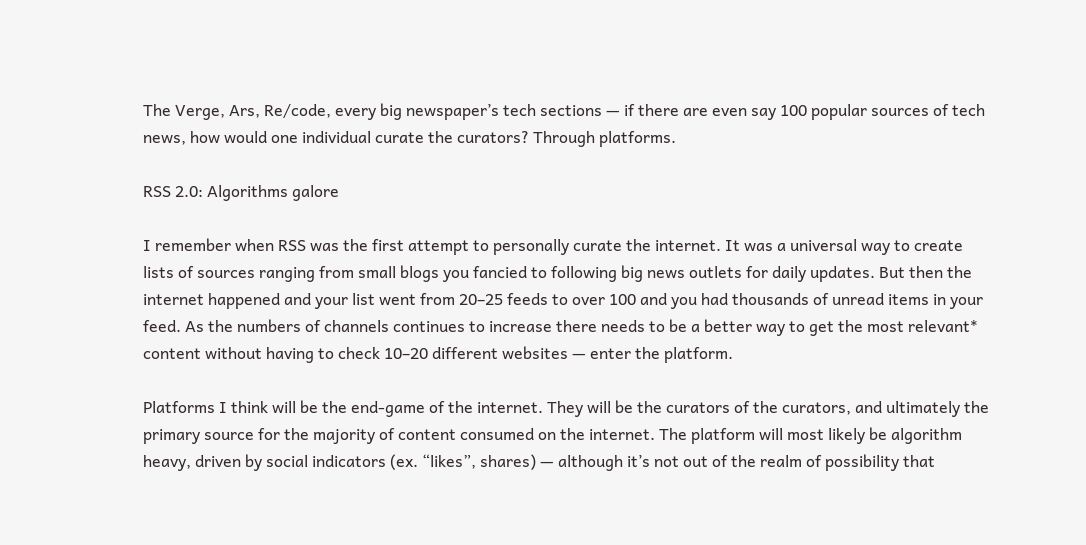The Verge, Ars, Re/code, every big newspaper’s tech sections — if there are even say 100 popular sources of tech news, how would one individual curate the curators? Through platforms.

RSS 2.0: Algorithms galore

I remember when RSS was the first attempt to personally curate the internet. It was a universal way to create lists of sources ranging from small blogs you fancied to following big news outlets for daily updates. But then the internet happened and your list went from 20–25 feeds to over 100 and you had thousands of unread items in your feed. As the numbers of channels continues to increase there needs to be a better way to get the most relevant* content without having to check 10–20 different websites — enter the platform.

Platforms I think will be the end-game of the internet. They will be the curators of the curators, and ultimately the primary source for the majority of content consumed on the internet. The platform will most likely be algorithm heavy, driven by social indicators (ex. “likes”, shares) — although it’s not out of the realm of possibility that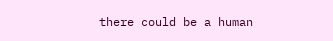there could be a human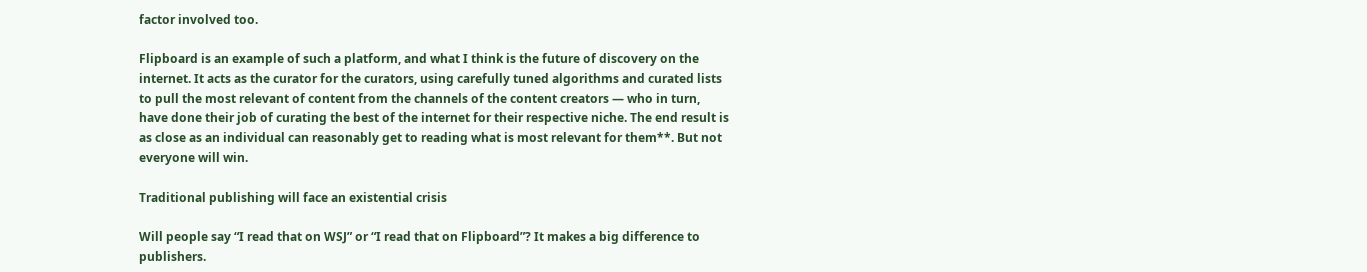factor involved too.

Flipboard is an example of such a platform, and what I think is the future of discovery on the internet. It acts as the curator for the curators, using carefully tuned algorithms and curated lists to pull the most relevant of content from the channels of the content creators — who in turn, have done their job of curating the best of the internet for their respective niche. The end result is as close as an individual can reasonably get to reading what is most relevant for them**. But not everyone will win.

Traditional publishing will face an existential crisis

Will people say “I read that on WSJ” or “I read that on Flipboard”? It makes a big difference to publishers.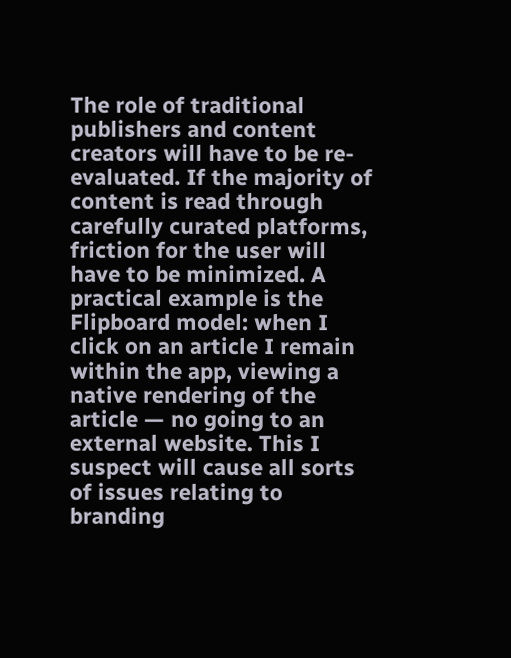The role of traditional publishers and content creators will have to be re-evaluated. If the majority of content is read through carefully curated platforms, friction for the user will have to be minimized. A practical example is the Flipboard model: when I click on an article I remain within the app, viewing a native rendering of the article — no going to an external website. This I suspect will cause all sorts of issues relating to branding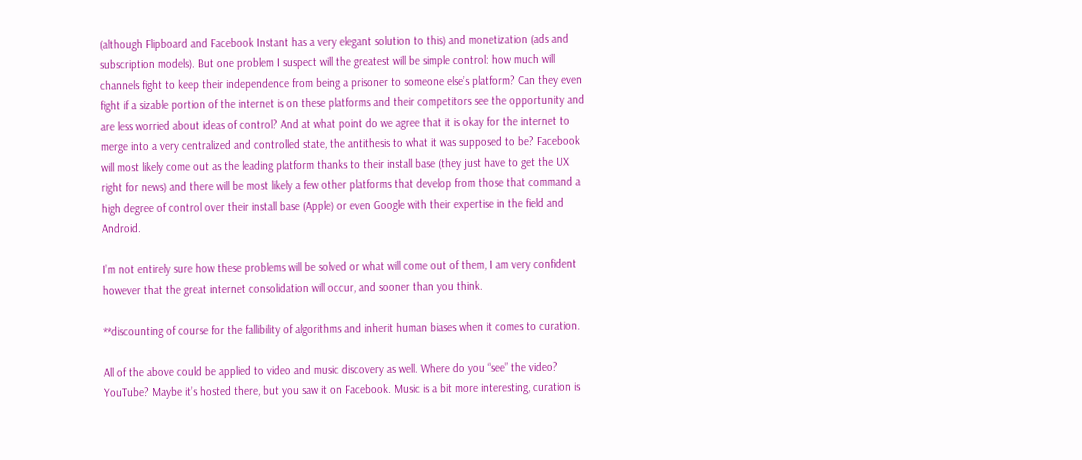(although Flipboard and Facebook Instant has a very elegant solution to this) and monetization (ads and subscription models). But one problem I suspect will the greatest will be simple control: how much will channels fight to keep their independence from being a prisoner to someone else’s platform? Can they even fight if a sizable portion of the internet is on these platforms and their competitors see the opportunity and are less worried about ideas of control? And at what point do we agree that it is okay for the internet to merge into a very centralized and controlled state, the antithesis to what it was supposed to be? Facebook will most likely come out as the leading platform thanks to their install base (they just have to get the UX right for news) and there will be most likely a few other platforms that develop from those that command a high degree of control over their install base (Apple) or even Google with their expertise in the field and Android.

I’m not entirely sure how these problems will be solved or what will come out of them, I am very confident however that the great internet consolidation will occur, and sooner than you think.

**discounting of course for the fallibility of algorithms and inherit human biases when it comes to curation.

All of the above could be applied to video and music discovery as well. Where do you “see” the video? YouTube? Maybe it’s hosted there, but you saw it on Facebook. Music is a bit more interesting, curation is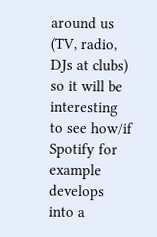around us (TV, radio, DJs at clubs) so it will be interesting to see how/if Spotify for example develops into a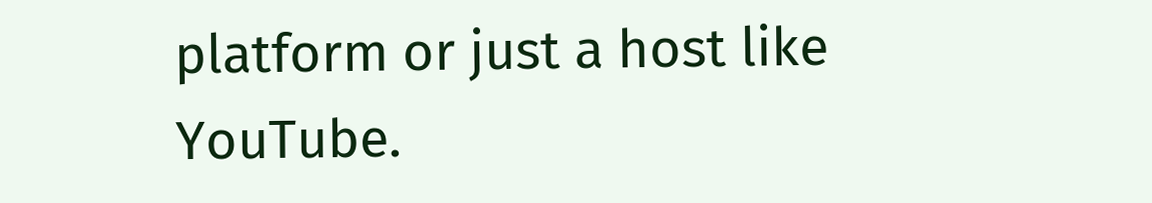platform or just a host like YouTube.